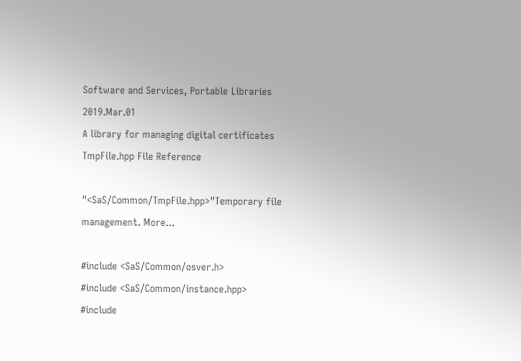Software and Services, Portable Libraries  2019.Mar.01
A library for managing digital certificates
TmpFile.hpp File Reference

"<SaS/Common/TmpFile.hpp>"Temporary file management. More...

#include <SaS/Common/osver.h>
#include <SaS/Common/instance.hpp>
#include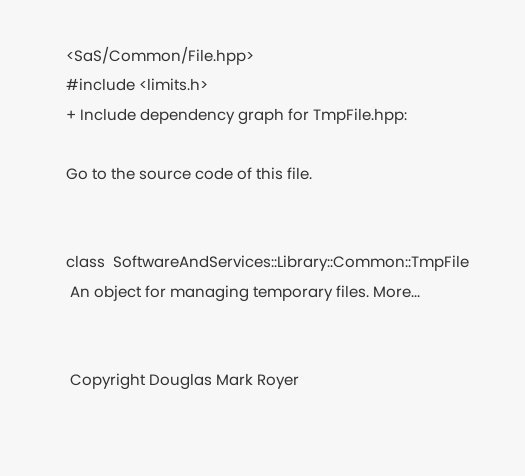<SaS/Common/File.hpp>
#include <limits.h>
+ Include dependency graph for TmpFile.hpp:

Go to the source code of this file.


class  SoftwareAndServices::Library::Common::TmpFile
 An object for managing temporary files. More...


 Copyright Douglas Mark Royer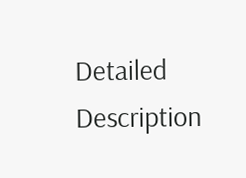Detailed Description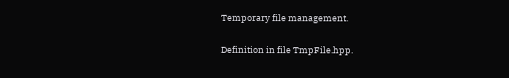Temporary file management.

Definition in file TmpFile.hpp.